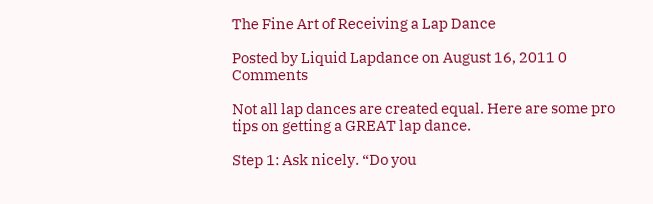The Fine Art of Receiving a Lap Dance

Posted by Liquid Lapdance on August 16, 2011 0 Comments

Not all lap dances are created equal. Here are some pro tips on getting a GREAT lap dance.

Step 1: Ask nicely. “Do you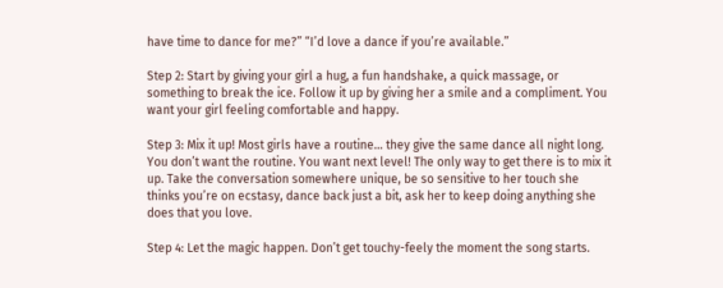have time to dance for me?” “I’d love a dance if you’re available.”

Step 2: Start by giving your girl a hug, a fun handshake, a quick massage, or something to break the ice. Follow it up by giving her a smile and a compliment. You want your girl feeling comfortable and happy.

Step 3: Mix it up! Most girls have a routine… they give the same dance all night long. You don’t want the routine. You want next level! The only way to get there is to mix it up. Take the conversation somewhere unique, be so sensitive to her touch she thinks you’re on ecstasy, dance back just a bit, ask her to keep doing anything she does that you love.

Step 4: Let the magic happen. Don’t get touchy-feely the moment the song starts.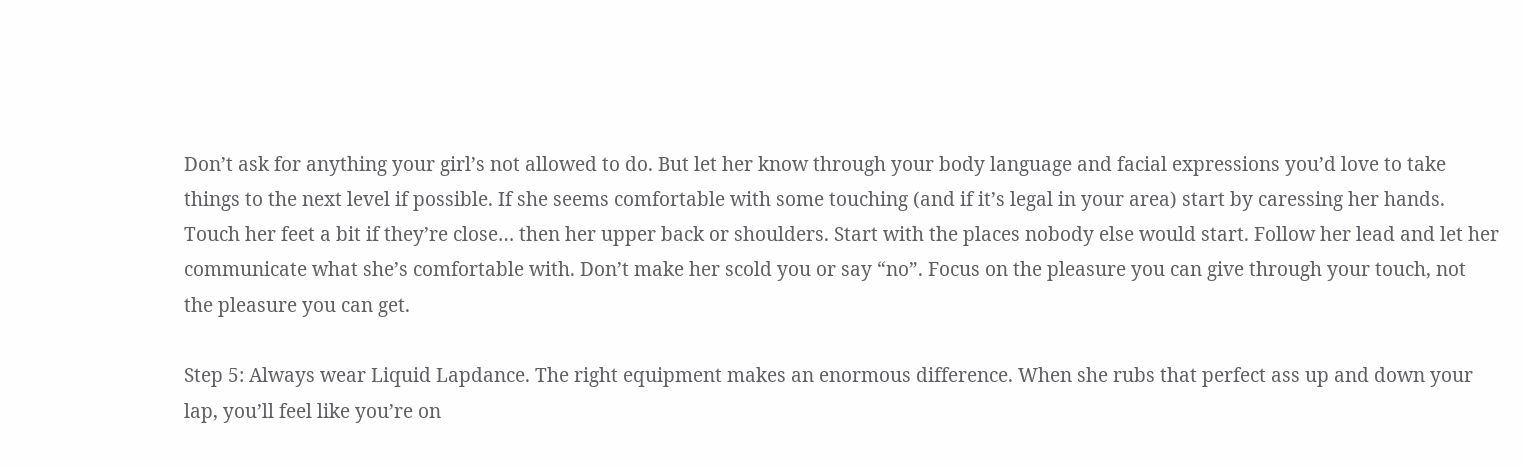Don’t ask for anything your girl’s not allowed to do. But let her know through your body language and facial expressions you’d love to take things to the next level if possible. If she seems comfortable with some touching (and if it’s legal in your area) start by caressing her hands. Touch her feet a bit if they’re close… then her upper back or shoulders. Start with the places nobody else would start. Follow her lead and let her communicate what she’s comfortable with. Don’t make her scold you or say “no”. Focus on the pleasure you can give through your touch, not the pleasure you can get.

Step 5: Always wear Liquid Lapdance. The right equipment makes an enormous difference. When she rubs that perfect ass up and down your lap, you’ll feel like you’re on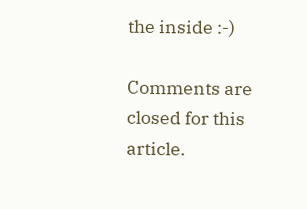the inside :-)

Comments are closed for this article.